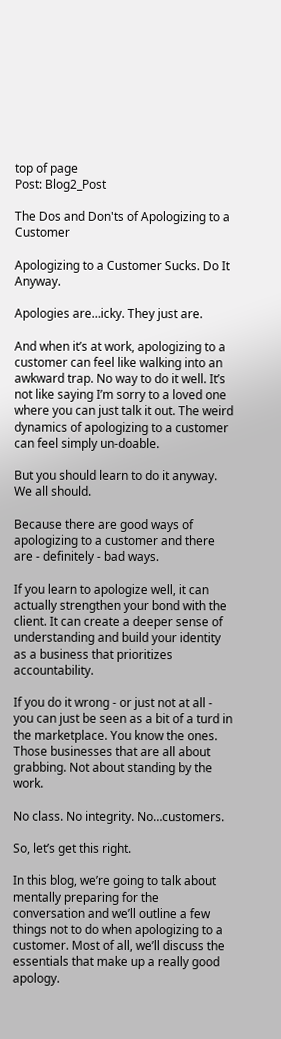top of page
Post: Blog2_Post

The Dos and Don'ts of Apologizing to a Customer

Apologizing to a Customer Sucks. Do It Anyway.

Apologies are…icky. They just are.

And when it’s at work, apologizing to a customer can feel like walking into an awkward trap. No way to do it well. It’s not like saying I’m sorry to a loved one where you can just talk it out. The weird dynamics of apologizing to a customer can feel simply un-doable.

But you should learn to do it anyway. We all should.

Because there are good ways of apologizing to a customer and there are - definitely - bad ways.

If you learn to apologize well, it can actually strengthen your bond with the client. It can create a deeper sense of understanding and build your identity as a business that prioritizes accountability.

If you do it wrong - or just not at all - you can just be seen as a bit of a turd in the marketplace. You know the ones. Those businesses that are all about grabbing. Not about standing by the work.

No class. No integrity. No…customers.

So, let’s get this right.

In this blog, we’re going to talk about mentally preparing for the conversation and we’ll outline a few things not to do when apologizing to a customer. Most of all, we’ll discuss the essentials that make up a really good apology.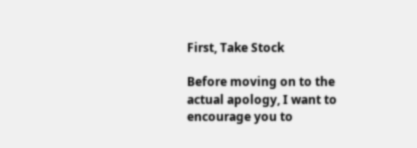First, Take Stock

Before moving on to the actual apology, I want to encourage you to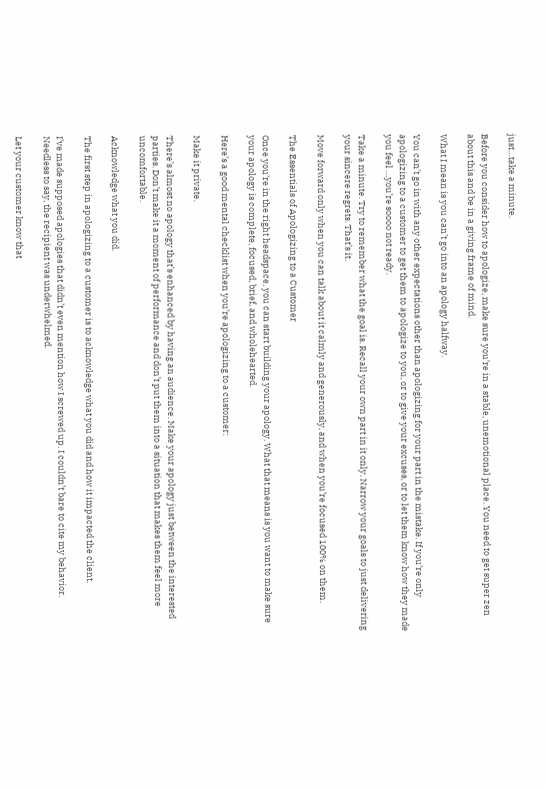just…take a minute.

Before you consider how to apologize, make sure you’re in a stable, unemotional place. You need to get super zen about this and be in a giving frame of mind.

What I mean is you can’t go into an apology halfway.

You can’t go in with any other expectations other than apologizing for your part in the mistake. If you’re only apologizing to a customer to get them to apologize to you, or to give your excuses, or to let them know how they made you feel …you’re soooo not ready.

Take a minute. Try to remember what the goal is. Recall your own part in it only. Narrow your goals to just delivering your sincere regrets. That’s it.

Move forward only when you can talk about it calmly and generously, and when you’re focused 100% on them.

The Essentials of Apologizing to a Customer

Once you’re in the right headspace, you can start building your apology. What that means is you want to make sure your apology is complete, focused, brief, and wholehearted.

Here’s a good mental checklist when you’re apologizing to a customer:

Make it private.

There’s almost no apology that’s enhanced by having an audience. Make your apology just between the interested parties. Don’t make it a moment of performance and don’t put them into a situation that makes them feel more uncomfortable.

Acknowledge what you did.

The first step in apologizing to a customer is to acknowledge what you did and how it impacted the client.

I’ve made supposed apologies that didn’t even mention how I screwed up. I couldn’t bare to cite my behavior. Needless to say, the recipient was underwhelmed.

Let your customer know that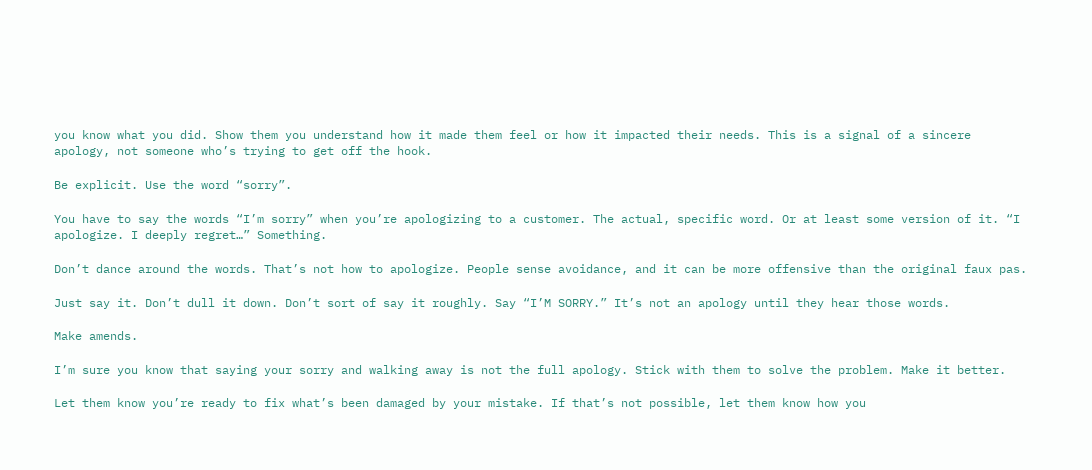you know what you did. Show them you understand how it made them feel or how it impacted their needs. This is a signal of a sincere apology, not someone who’s trying to get off the hook.

Be explicit. Use the word “sorry”.

You have to say the words “I’m sorry” when you’re apologizing to a customer. The actual, specific word. Or at least some version of it. “I apologize. I deeply regret…” Something.

Don’t dance around the words. That’s not how to apologize. People sense avoidance, and it can be more offensive than the original faux pas.

Just say it. Don’t dull it down. Don’t sort of say it roughly. Say “I’M SORRY.” It’s not an apology until they hear those words.

Make amends.

I’m sure you know that saying your sorry and walking away is not the full apology. Stick with them to solve the problem. Make it better.

Let them know you’re ready to fix what’s been damaged by your mistake. If that’s not possible, let them know how you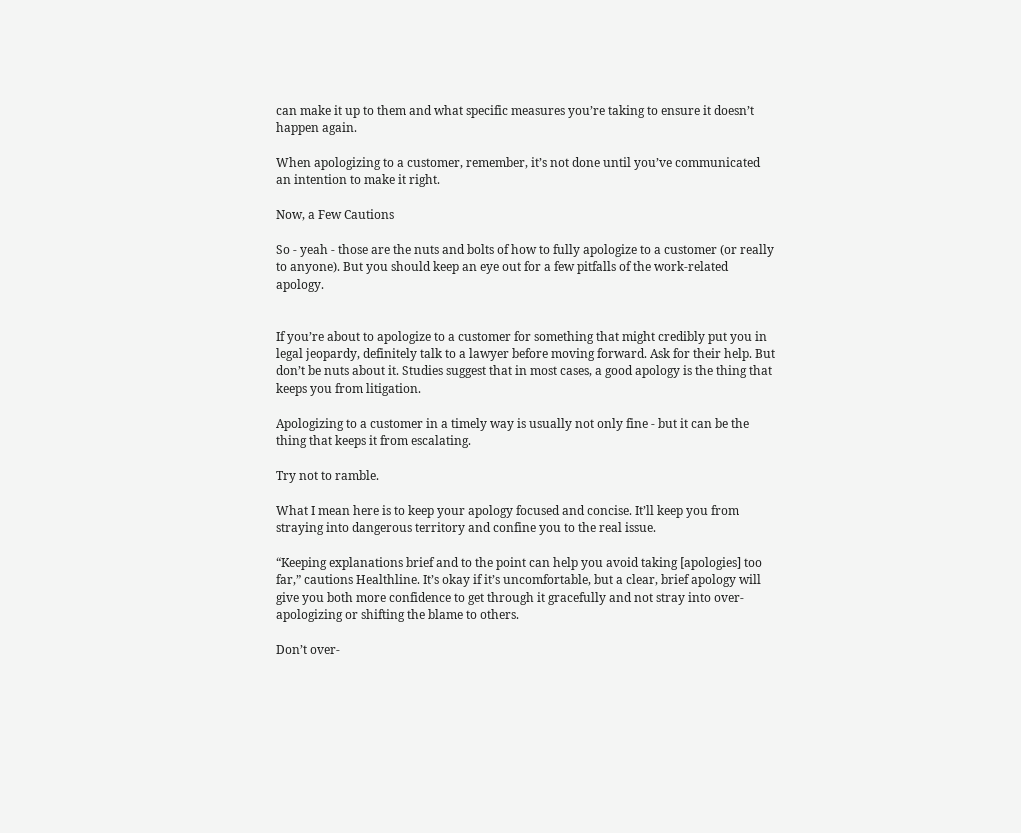can make it up to them and what specific measures you’re taking to ensure it doesn’t happen again.

When apologizing to a customer, remember, it’s not done until you’ve communicated an intention to make it right.

Now, a Few Cautions

So - yeah - those are the nuts and bolts of how to fully apologize to a customer (or really to anyone). But you should keep an eye out for a few pitfalls of the work-related apology.


If you’re about to apologize to a customer for something that might credibly put you in legal jeopardy, definitely talk to a lawyer before moving forward. Ask for their help. But don’t be nuts about it. Studies suggest that in most cases, a good apology is the thing that keeps you from litigation.

Apologizing to a customer in a timely way is usually not only fine - but it can be the thing that keeps it from escalating.

Try not to ramble.

What I mean here is to keep your apology focused and concise. It’ll keep you from straying into dangerous territory and confine you to the real issue.

“Keeping explanations brief and to the point can help you avoid taking [apologies] too far,” cautions Healthline. It’s okay if it’s uncomfortable, but a clear, brief apology will give you both more confidence to get through it gracefully and not stray into over-apologizing or shifting the blame to others.

Don’t over-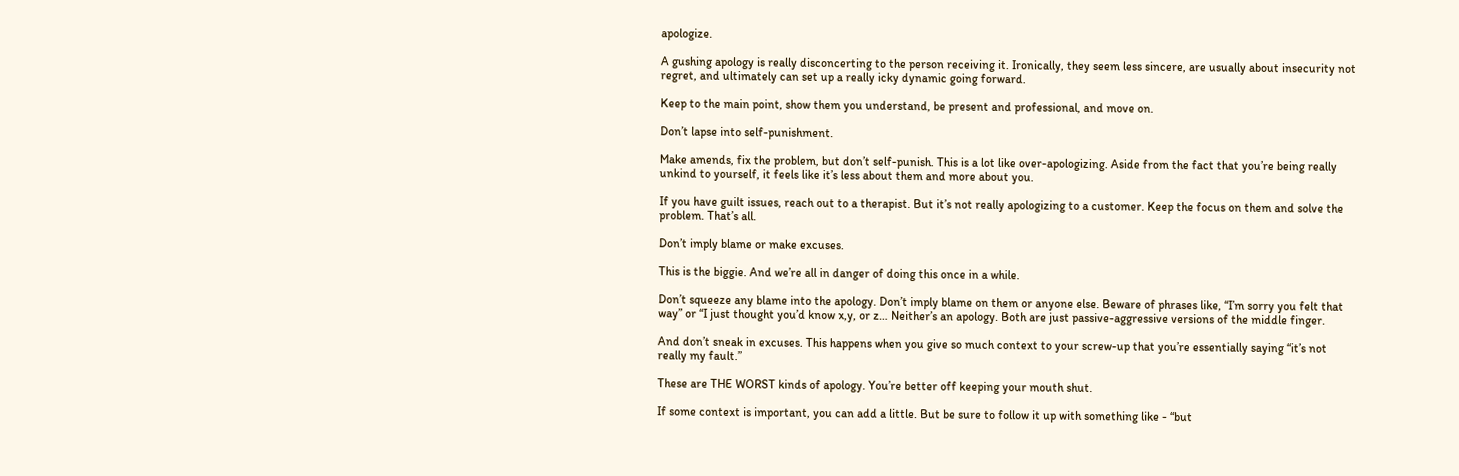apologize.

A gushing apology is really disconcerting to the person receiving it. Ironically, they seem less sincere, are usually about insecurity not regret, and ultimately can set up a really icky dynamic going forward.

Keep to the main point, show them you understand, be present and professional, and move on.

Don’t lapse into self-punishment.

Make amends, fix the problem, but don’t self-punish. This is a lot like over-apologizing. Aside from the fact that you’re being really unkind to yourself, it feels like it’s less about them and more about you.

If you have guilt issues, reach out to a therapist. But it’s not really apologizing to a customer. Keep the focus on them and solve the problem. That’s all.

Don’t imply blame or make excuses.

This is the biggie. And we’re all in danger of doing this once in a while.

Don’t squeeze any blame into the apology. Don’t imply blame on them or anyone else. Beware of phrases like, “I’m sorry you felt that way” or “I just thought you’d know x,y, or z… Neither’s an apology. Both are just passive-aggressive versions of the middle finger.

And don’t sneak in excuses. This happens when you give so much context to your screw-up that you’re essentially saying “it’s not really my fault.”

These are THE WORST kinds of apology. You’re better off keeping your mouth shut.

If some context is important, you can add a little. But be sure to follow it up with something like - “but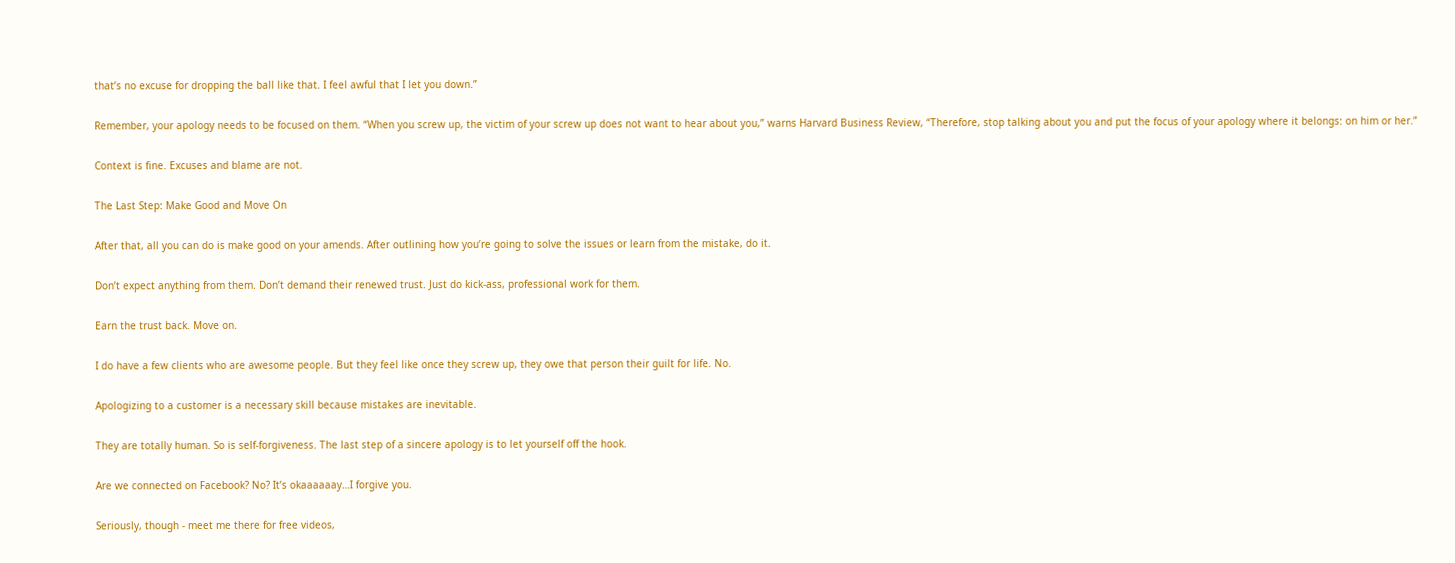that’s no excuse for dropping the ball like that. I feel awful that I let you down.”

Remember, your apology needs to be focused on them. “When you screw up, the victim of your screw up does not want to hear about you,” warns Harvard Business Review, “Therefore, stop talking about you and put the focus of your apology where it belongs: on him or her.”

Context is fine. Excuses and blame are not.

The Last Step: Make Good and Move On

After that, all you can do is make good on your amends. After outlining how you’re going to solve the issues or learn from the mistake, do it.

Don’t expect anything from them. Don’t demand their renewed trust. Just do kick-ass, professional work for them.

Earn the trust back. Move on.

I do have a few clients who are awesome people. But they feel like once they screw up, they owe that person their guilt for life. No.

Apologizing to a customer is a necessary skill because mistakes are inevitable.

They are totally human. So is self-forgiveness. The last step of a sincere apology is to let yourself off the hook.

Are we connected on Facebook? No? It’s okaaaaaay…I forgive you.

Seriously, though - meet me there for free videos,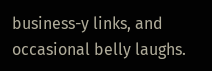business-y links, and occasional belly laughs.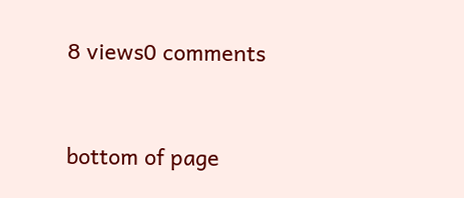8 views0 comments


bottom of page